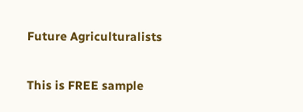Future Agriculturalists

This is FREE sample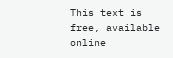This text is free, available online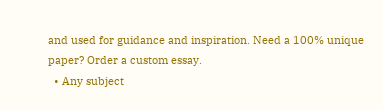and used for guidance and inspiration. Need a 100% unique paper? Order a custom essay.
  • Any subject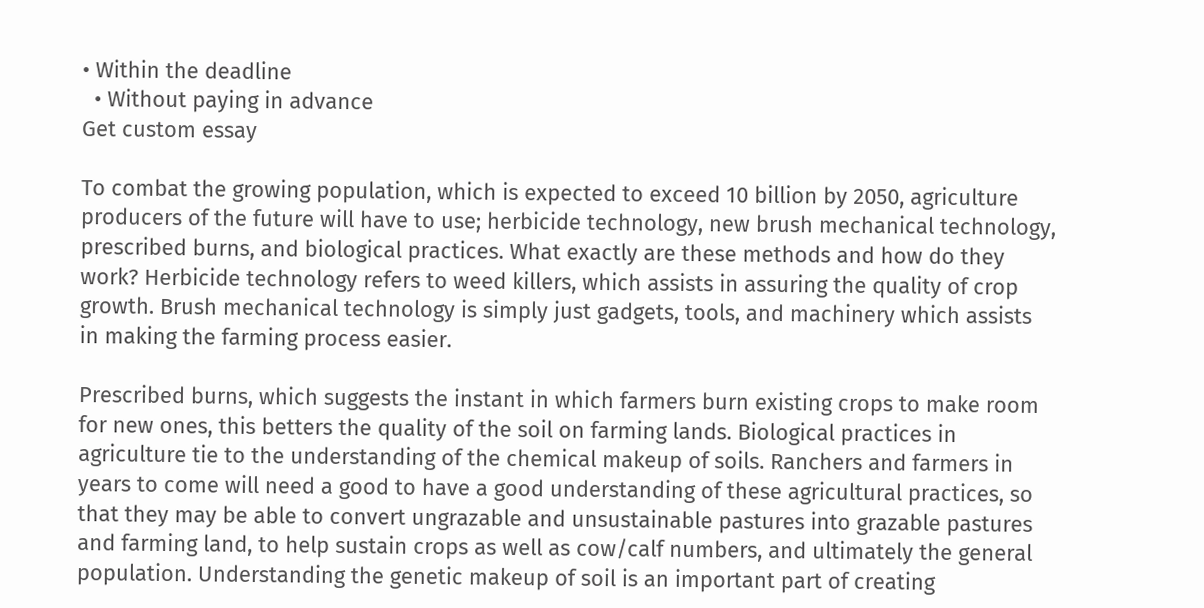• Within the deadline
  • Without paying in advance
Get custom essay

To combat the growing population, which is expected to exceed 10 billion by 2050, agriculture producers of the future will have to use; herbicide technology, new brush mechanical technology, prescribed burns, and biological practices. What exactly are these methods and how do they work? Herbicide technology refers to weed killers, which assists in assuring the quality of crop growth. Brush mechanical technology is simply just gadgets, tools, and machinery which assists in making the farming process easier.

Prescribed burns, which suggests the instant in which farmers burn existing crops to make room for new ones, this betters the quality of the soil on farming lands. Biological practices in agriculture tie to the understanding of the chemical makeup of soils. Ranchers and farmers in years to come will need a good to have a good understanding of these agricultural practices, so that they may be able to convert ungrazable and unsustainable pastures into grazable pastures and farming land, to help sustain crops as well as cow/calf numbers, and ultimately the general population. Understanding the genetic makeup of soil is an important part of creating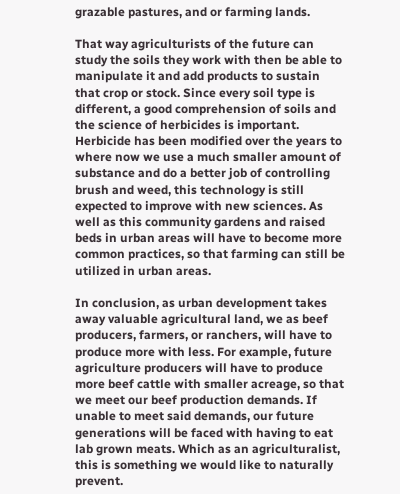grazable pastures, and or farming lands.

That way agriculturists of the future can study the soils they work with then be able to manipulate it and add products to sustain that crop or stock. Since every soil type is different, a good comprehension of soils and the science of herbicides is important. Herbicide has been modified over the years to where now we use a much smaller amount of substance and do a better job of controlling brush and weed, this technology is still expected to improve with new sciences. As well as this community gardens and raised beds in urban areas will have to become more common practices, so that farming can still be utilized in urban areas.

In conclusion, as urban development takes away valuable agricultural land, we as beef producers, farmers, or ranchers, will have to produce more with less. For example, future agriculture producers will have to produce more beef cattle with smaller acreage, so that we meet our beef production demands. If unable to meet said demands, our future generations will be faced with having to eat lab grown meats. Which as an agriculturalist, this is something we would like to naturally prevent.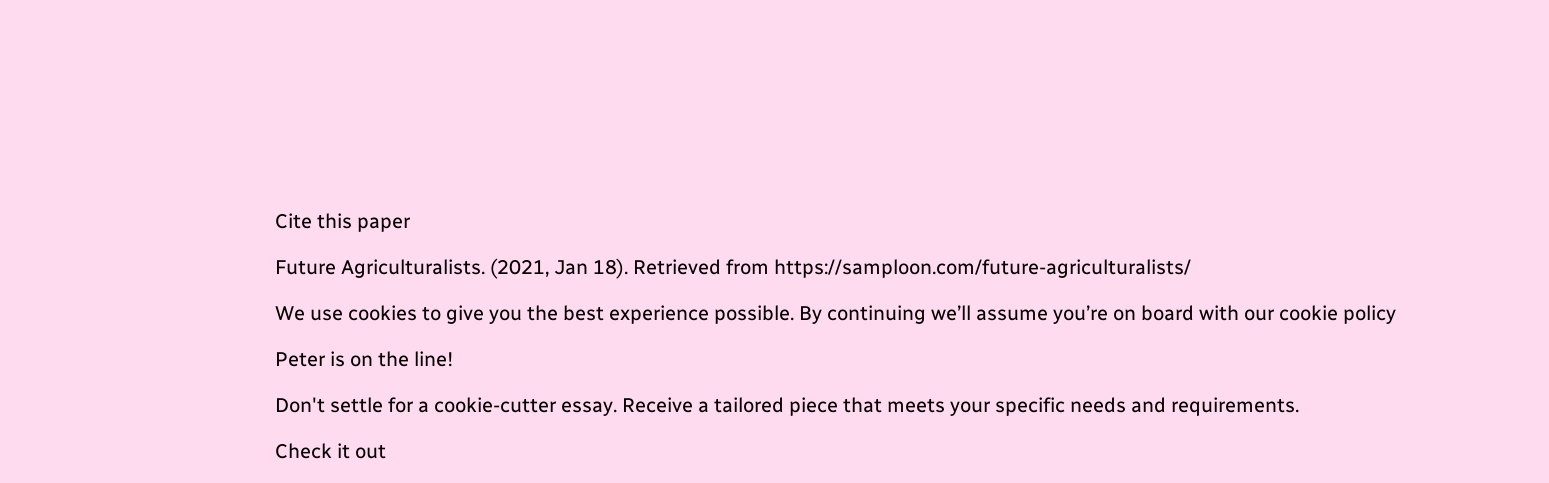Cite this paper

Future Agriculturalists. (2021, Jan 18). Retrieved from https://samploon.com/future-agriculturalists/

We use cookies to give you the best experience possible. By continuing we’ll assume you’re on board with our cookie policy

Peter is on the line!

Don't settle for a cookie-cutter essay. Receive a tailored piece that meets your specific needs and requirements.

Check it out